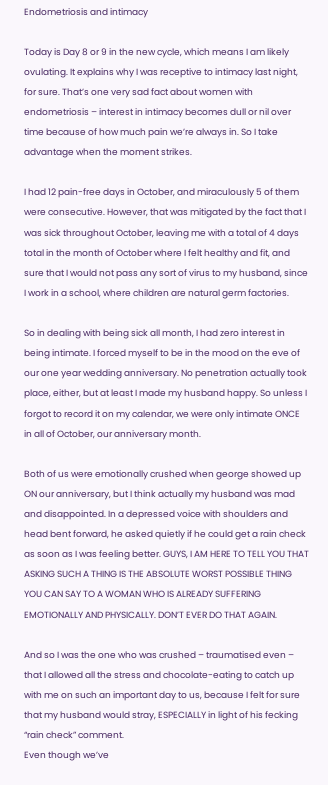Endometriosis and intimacy

Today is Day 8 or 9 in the new cycle, which means I am likely ovulating. It explains why I was receptive to intimacy last night, for sure. That’s one very sad fact about women with endometriosis – interest in intimacy becomes dull or nil over time because of how much pain we’re always in. So I take advantage when the moment strikes.

I had 12 pain-free days in October, and miraculously 5 of them were consecutive. However, that was mitigated by the fact that I was sick throughout October, leaving me with a total of 4 days total in the month of October where I felt healthy and fit, and sure that I would not pass any sort of virus to my husband, since I work in a school, where children are natural germ factories.

So in dealing with being sick all month, I had zero interest in being intimate. I forced myself to be in the mood on the eve of our one year wedding anniversary. No penetration actually took place, either, but at least I made my husband happy. So unless I forgot to record it on my calendar, we were only intimate ONCE in all of October, our anniversary month.

Both of us were emotionally crushed when george showed up ON our anniversary, but I think actually my husband was mad and disappointed. In a depressed voice with shoulders and head bent forward, he asked quietly if he could get a rain check as soon as I was feeling better. GUYS, I AM HERE TO TELL YOU THAT ASKING SUCH A THING IS THE ABSOLUTE WORST POSSIBLE THING YOU CAN SAY TO A WOMAN WHO IS ALREADY SUFFERING EMOTIONALLY AND PHYSICALLY. DON’T EVER DO THAT AGAIN.

And so I was the one who was crushed – traumatised even – that I allowed all the stress and chocolate-eating to catch up with me on such an important day to us, because I felt for sure that my husband would stray, ESPECIALLY in light of his fecking “rain check” comment.
Even though we’ve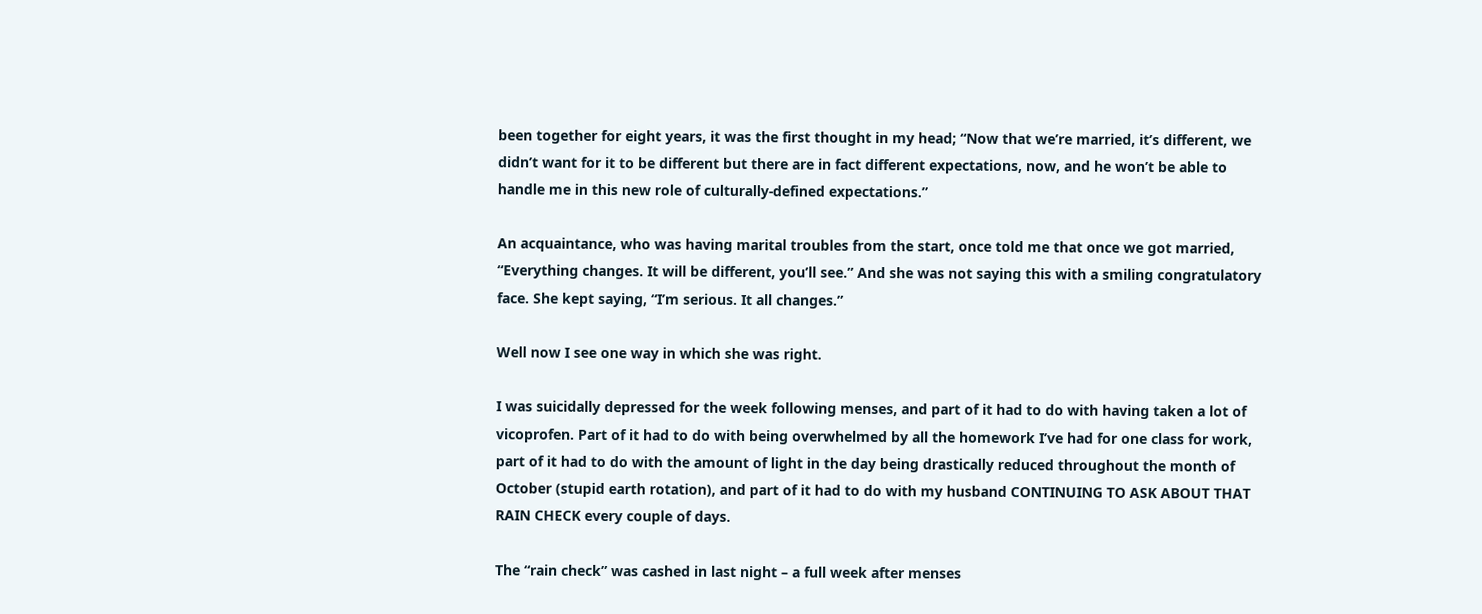been together for eight years, it was the first thought in my head; “Now that we’re married, it’s different, we didn’t want for it to be different but there are in fact different expectations, now, and he won’t be able to handle me in this new role of culturally-defined expectations.”

An acquaintance, who was having marital troubles from the start, once told me that once we got married, “Everything changes. It will be different, you’ll see.” And she was not saying this with a smiling congratulatory face. She kept saying, “I’m serious. It all changes.”

Well now I see one way in which she was right.

I was suicidally depressed for the week following menses, and part of it had to do with having taken a lot of vicoprofen. Part of it had to do with being overwhelmed by all the homework I’ve had for one class for work, part of it had to do with the amount of light in the day being drastically reduced throughout the month of October (stupid earth rotation), and part of it had to do with my husband CONTINUING TO ASK ABOUT THAT RAIN CHECK every couple of days.

The “rain check” was cashed in last night – a full week after menses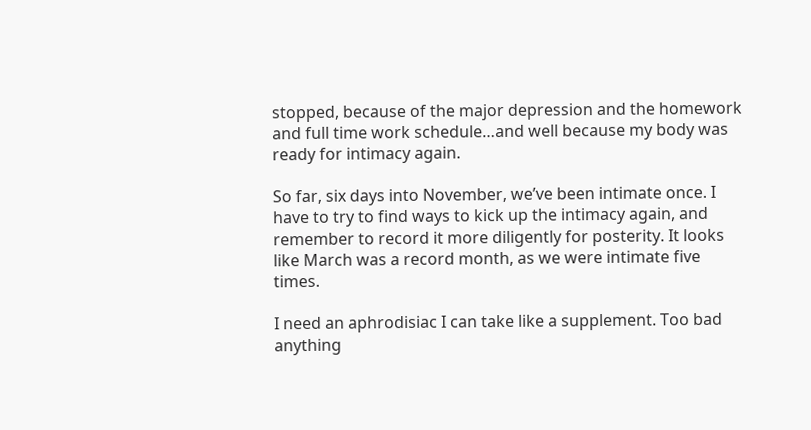stopped, because of the major depression and the homework and full time work schedule…and well because my body was ready for intimacy again.

So far, six days into November, we’ve been intimate once. I have to try to find ways to kick up the intimacy again, and remember to record it more diligently for posterity. It looks like March was a record month, as we were intimate five times.

I need an aphrodisiac I can take like a supplement. Too bad anything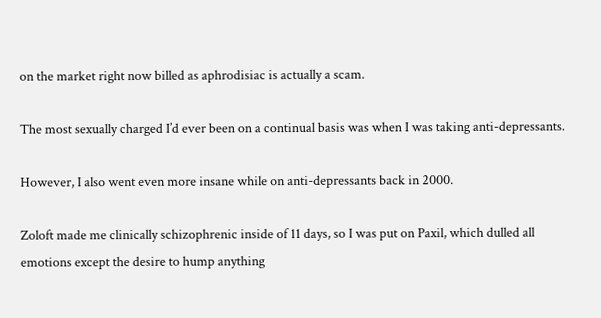on the market right now billed as aphrodisiac is actually a scam.

The most sexually charged I’d ever been on a continual basis was when I was taking anti-depressants.

However, I also went even more insane while on anti-depressants back in 2000.

Zoloft made me clinically schizophrenic inside of 11 days, so I was put on Paxil, which dulled all emotions except the desire to hump anything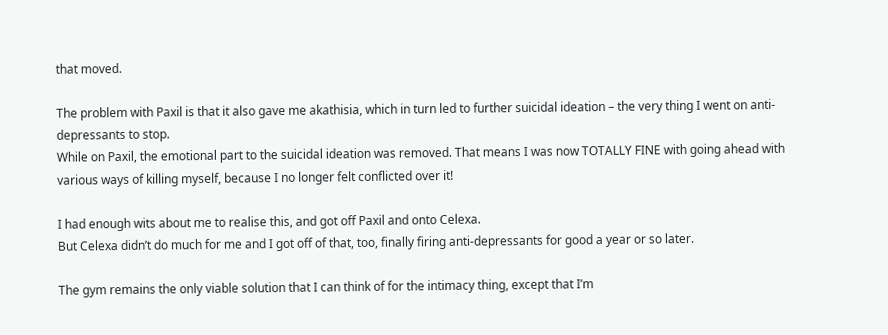that moved.

The problem with Paxil is that it also gave me akathisia, which in turn led to further suicidal ideation – the very thing I went on anti-depressants to stop.
While on Paxil, the emotional part to the suicidal ideation was removed. That means I was now TOTALLY FINE with going ahead with various ways of killing myself, because I no longer felt conflicted over it!

I had enough wits about me to realise this, and got off Paxil and onto Celexa.
But Celexa didn’t do much for me and I got off of that, too, finally firing anti-depressants for good a year or so later.

The gym remains the only viable solution that I can think of for the intimacy thing, except that I’m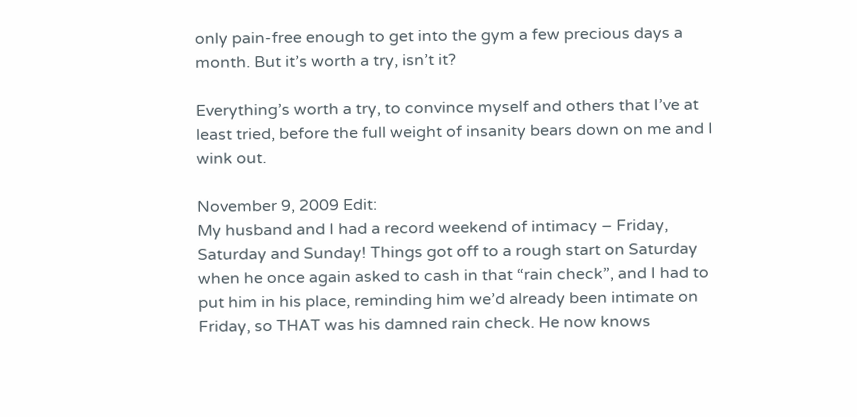only pain-free enough to get into the gym a few precious days a month. But it’s worth a try, isn’t it?

Everything’s worth a try, to convince myself and others that I’ve at least tried, before the full weight of insanity bears down on me and I wink out.

November 9, 2009 Edit:
My husband and I had a record weekend of intimacy – Friday, Saturday and Sunday! Things got off to a rough start on Saturday when he once again asked to cash in that “rain check”, and I had to put him in his place, reminding him we’d already been intimate on Friday, so THAT was his damned rain check. He now knows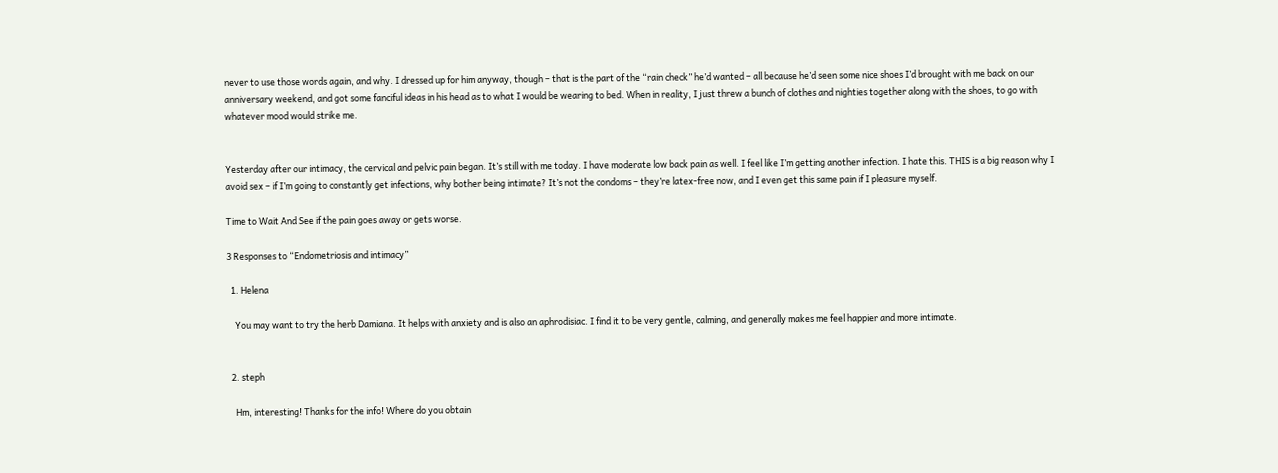never to use those words again, and why. I dressed up for him anyway, though – that is the part of the “rain check” he’d wanted – all because he’d seen some nice shoes I’d brought with me back on our anniversary weekend, and got some fanciful ideas in his head as to what I would be wearing to bed. When in reality, I just threw a bunch of clothes and nighties together along with the shoes, to go with whatever mood would strike me.


Yesterday after our intimacy, the cervical and pelvic pain began. It’s still with me today. I have moderate low back pain as well. I feel like I’m getting another infection. I hate this. THIS is a big reason why I avoid sex – if I’m going to constantly get infections, why bother being intimate? It’s not the condoms – they’re latex-free now, and I even get this same pain if I pleasure myself.

Time to Wait And See if the pain goes away or gets worse.

3 Responses to “Endometriosis and intimacy”

  1. Helena

    You may want to try the herb Damiana. It helps with anxiety and is also an aphrodisiac. I find it to be very gentle, calming, and generally makes me feel happier and more intimate.


  2. steph

    Hm, interesting! Thanks for the info! Where do you obtain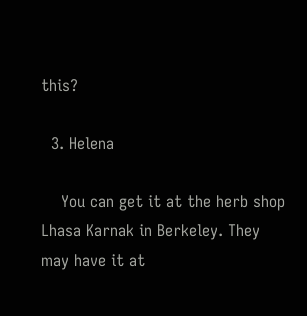this?

  3. Helena

    You can get it at the herb shop Lhasa Karnak in Berkeley. They may have it at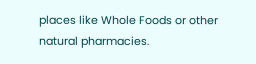places like Whole Foods or other natural pharmacies.